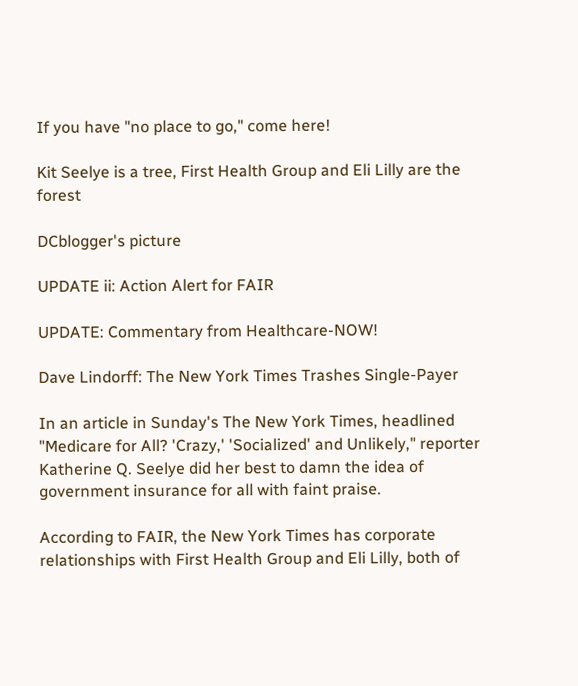If you have "no place to go," come here!

Kit Seelye is a tree, First Health Group and Eli Lilly are the forest

DCblogger's picture

UPDATE ii: Action Alert for FAIR

UPDATE: Commentary from Healthcare-NOW!

Dave Lindorff: The New York Times Trashes Single-Payer

In an article in Sunday's The New York Times, headlined "Medicare for All? 'Crazy,' 'Socialized' and Unlikely," reporter Katherine Q. Seelye did her best to damn the idea of government insurance for all with faint praise.

According to FAIR, the New York Times has corporate relationships with First Health Group and Eli Lilly, both of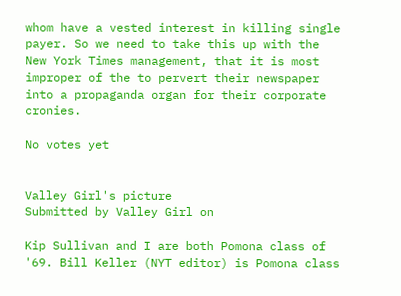whom have a vested interest in killing single payer. So we need to take this up with the New York Times management, that it is most improper of the to pervert their newspaper into a propaganda organ for their corporate cronies.

No votes yet


Valley Girl's picture
Submitted by Valley Girl on

Kip Sullivan and I are both Pomona class of '69. Bill Keller (NYT editor) is Pomona class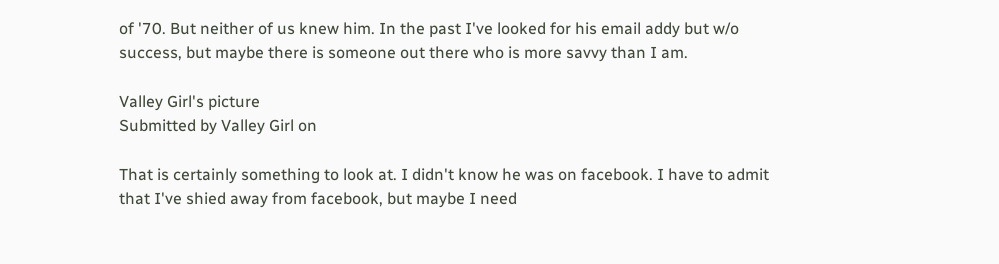of '70. But neither of us knew him. In the past I've looked for his email addy but w/o success, but maybe there is someone out there who is more savvy than I am.

Valley Girl's picture
Submitted by Valley Girl on

That is certainly something to look at. I didn't know he was on facebook. I have to admit that I've shied away from facebook, but maybe I need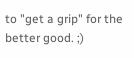to "get a grip" for the better good. ;)